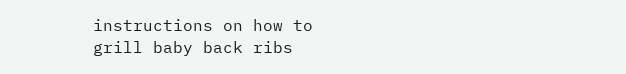instructions on how to grill baby back ribs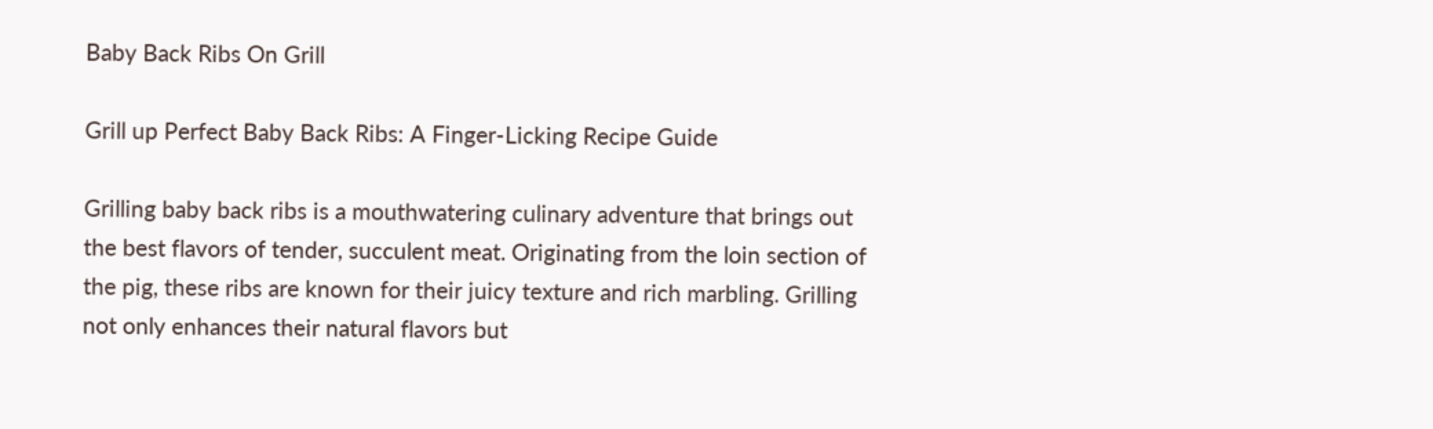Baby Back Ribs On Grill

Grill up Perfect Baby Back Ribs: A Finger-Licking Recipe Guide

Grilling baby back ribs is a mouthwatering culinary adventure that brings out the best flavors of tender, succulent meat. Originating from the loin section of the pig, these ribs are known for their juicy texture and rich marbling. Grilling not only enhances their natural flavors but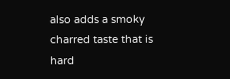also adds a smoky charred taste that is hard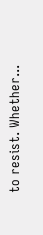to resist. Whether...